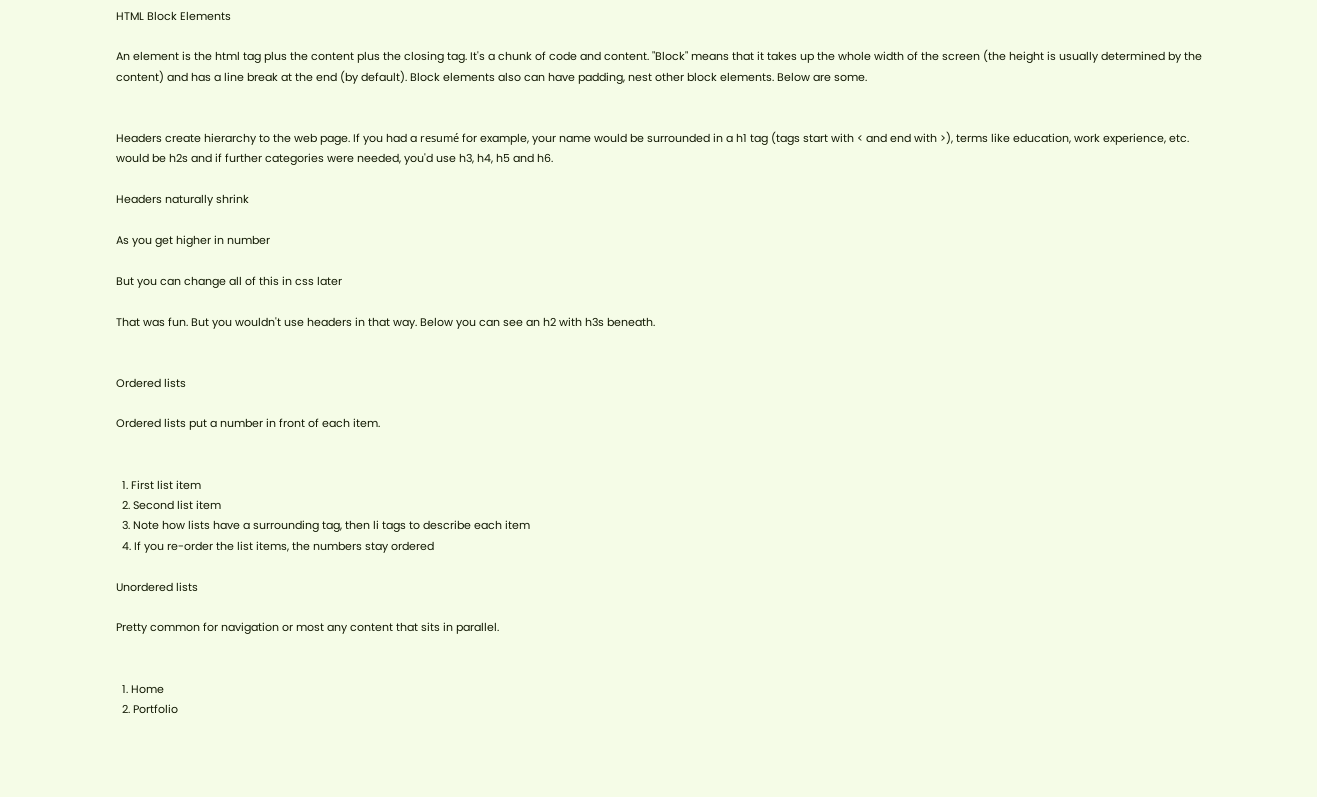HTML Block Elements

An element is the html tag plus the content plus the closing tag. It's a chunk of code and content. "Block" means that it takes up the whole width of the screen (the height is usually determined by the content) and has a line break at the end (by default). Block elements also can have padding, nest other block elements. Below are some.


Headers create hierarchy to the web page. If you had a resumé for example, your name would be surrounded in a h1 tag (tags start with < and end with >), terms like education, work experience, etc. would be h2s and if further categories were needed, you'd use h3, h4, h5 and h6.

Headers naturally shrink

As you get higher in number

But you can change all of this in css later

That was fun. But you wouldn't use headers in that way. Below you can see an h2 with h3s beneath.


Ordered lists

Ordered lists put a number in front of each item.


  1. First list item
  2. Second list item
  3. Note how lists have a surrounding tag, then li tags to describe each item
  4. If you re-order the list items, the numbers stay ordered

Unordered lists

Pretty common for navigation or most any content that sits in parallel.


  1. Home
  2. Portfolio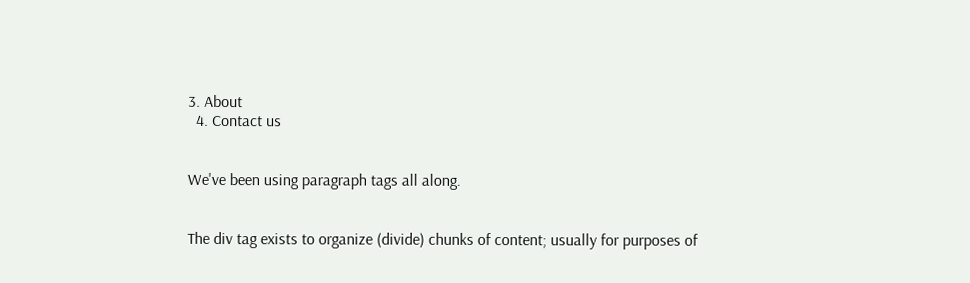3. About
  4. Contact us


We've been using paragraph tags all along.


The div tag exists to organize (divide) chunks of content; usually for purposes of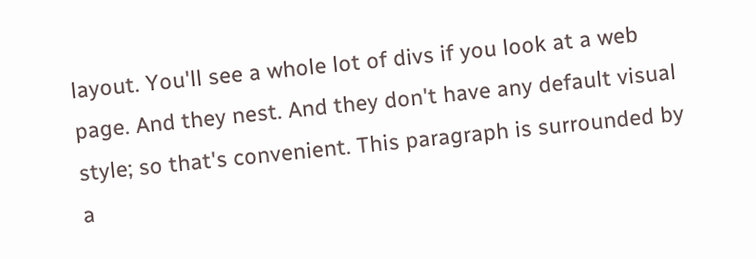layout. You'll see a whole lot of divs if you look at a web page. And they nest. And they don't have any default visual style; so that's convenient. This paragraph is surrounded by a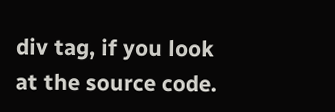div tag, if you look at the source code.